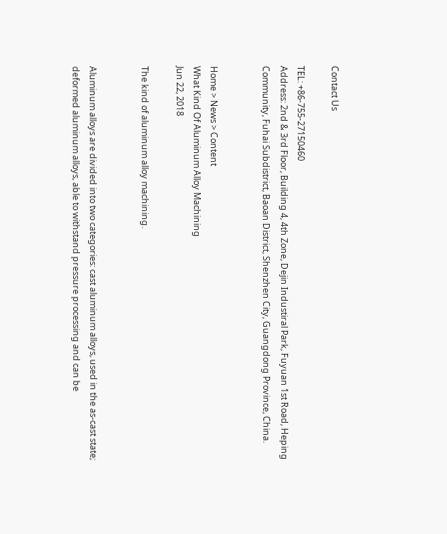Contact Us

TEL: +86-755-27150460
Address: 2nd & 3rd Floor, Building 4, 4th Zone, Dejin Industiral Park, Fuyuan 1st Road, Heping Community, Fuhai Subdistrict, Baoan District, Shenzhen City, Guangdong Province, China.


Home > News > Content
What Kind Of Aluminum Alloy Machining
Jun 22, 2018

The kind of aluminum alloy machining.


Aluminum alloys are divided into two categories: cast aluminum alloys, used in the as-cast state; deformed aluminum alloys, able to withstand pressure processing and can be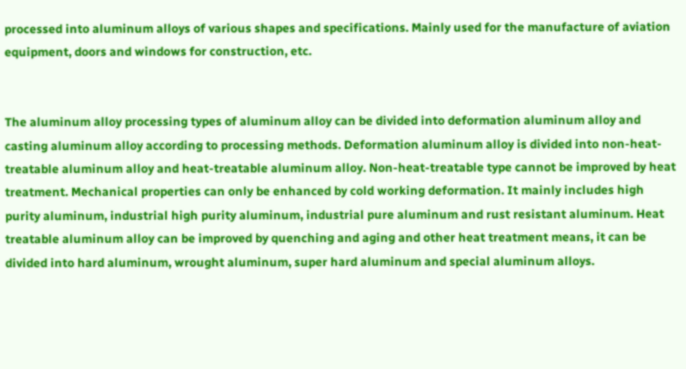processed into aluminum alloys of various shapes and specifications. Mainly used for the manufacture of aviation equipment, doors and windows for construction, etc.


The aluminum alloy processing types of aluminum alloy can be divided into deformation aluminum alloy and casting aluminum alloy according to processing methods. Deformation aluminum alloy is divided into non-heat-treatable aluminum alloy and heat-treatable aluminum alloy. Non-heat-treatable type cannot be improved by heat treatment. Mechanical properties can only be enhanced by cold working deformation. It mainly includes high purity aluminum, industrial high purity aluminum, industrial pure aluminum and rust resistant aluminum. Heat treatable aluminum alloy can be improved by quenching and aging and other heat treatment means, it can be divided into hard aluminum, wrought aluminum, super hard aluminum and special aluminum alloys.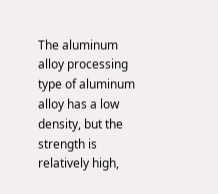The aluminum alloy processing type of aluminum alloy has a low density, but the strength is relatively high,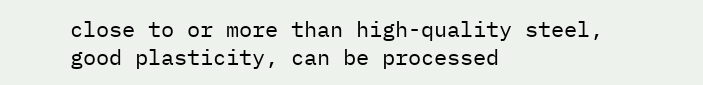close to or more than high-quality steel, good plasticity, can be processed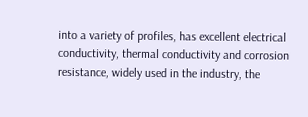into a variety of profiles, has excellent electrical conductivity, thermal conductivity and corrosion resistance, widely used in the industry, the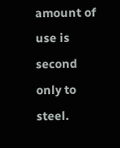amount of use is second only to steel.